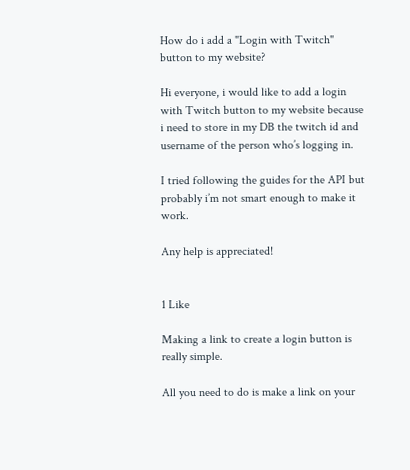How do i add a "Login with Twitch" button to my website?

Hi everyone, i would like to add a login with Twitch button to my website because i need to store in my DB the twitch id and username of the person who’s logging in.

I tried following the guides for the API but probably i’m not smart enough to make it work.

Any help is appreciated!


1 Like

Making a link to create a login button is really simple.

All you need to do is make a link on your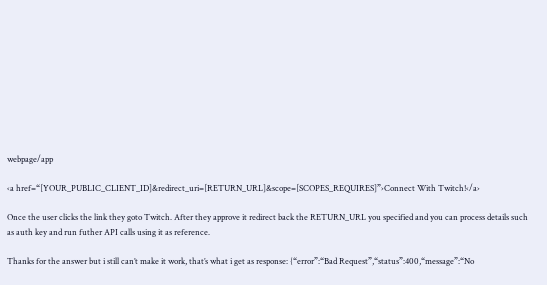webpage/app

‹a href=“[YOUR_PUBLIC_CLIENT_ID]&redirect_uri=[RETURN_URL]&scope=[SCOPES_REQUIRES]”›Connect With Twitch!‹/a›

Once the user clicks the link they goto Twitch. After they approve it redirect back the RETURN_URL you specified and you can process details such as auth key and run futher API calls using it as reference.

Thanks for the answer but i still can’t make it work, that’s what i get as response: {“error”:“Bad Request”,“status”:400,“message”:“No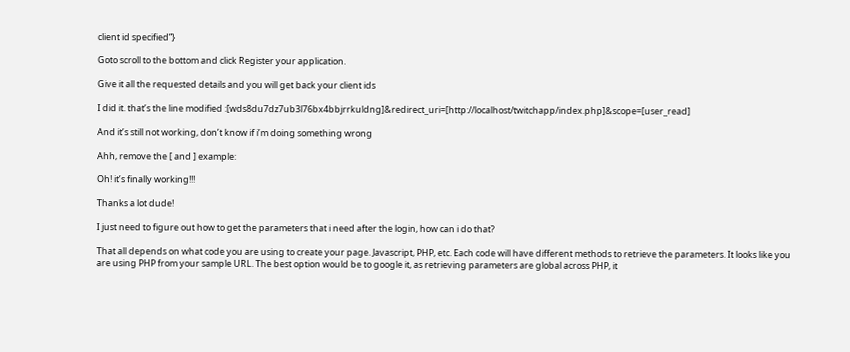client id specified”}

Goto scroll to the bottom and click Register your application.

Give it all the requested details and you will get back your client ids

I did it. that’s the line modified :[wds8du7dz7ub3l76bx4bbjrrkuldng]&redirect_uri=[http://localhost/twitchapp/index.php]&scope=[user_read]

And it’s still not working, don’t know if i’m doing something wrong

Ahh, remove the [ and ] example:

Oh! it’s finally working!!!

Thanks a lot dude!

I just need to figure out how to get the parameters that i need after the login, how can i do that?

That all depends on what code you are using to create your page. Javascript, PHP, etc. Each code will have different methods to retrieve the parameters. It looks like you are using PHP from your sample URL. The best option would be to google it, as retrieving parameters are global across PHP, it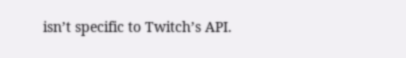isn’t specific to Twitch’s API.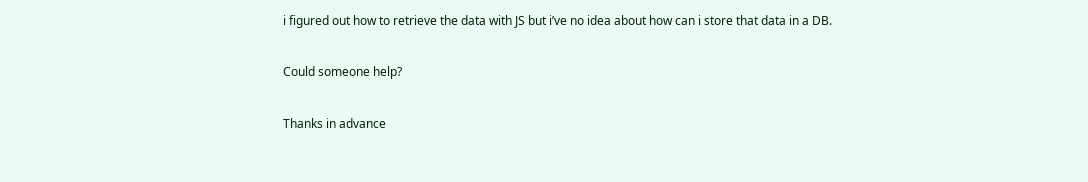i figured out how to retrieve the data with JS but i’ve no idea about how can i store that data in a DB.

Could someone help?

Thanks in advance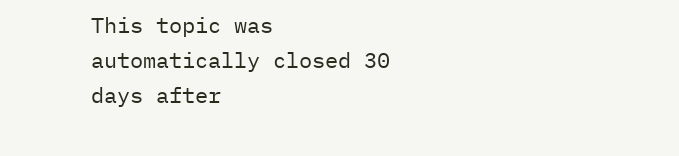This topic was automatically closed 30 days after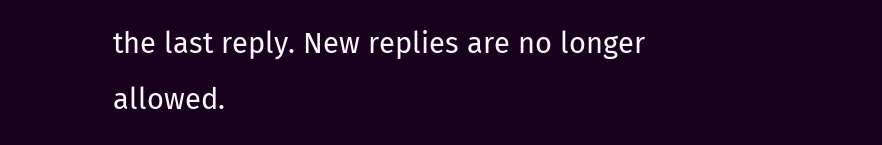the last reply. New replies are no longer allowed.